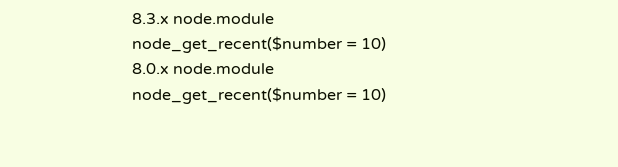8.3.x node.module node_get_recent($number = 10)
8.0.x node.module node_get_recent($number = 10)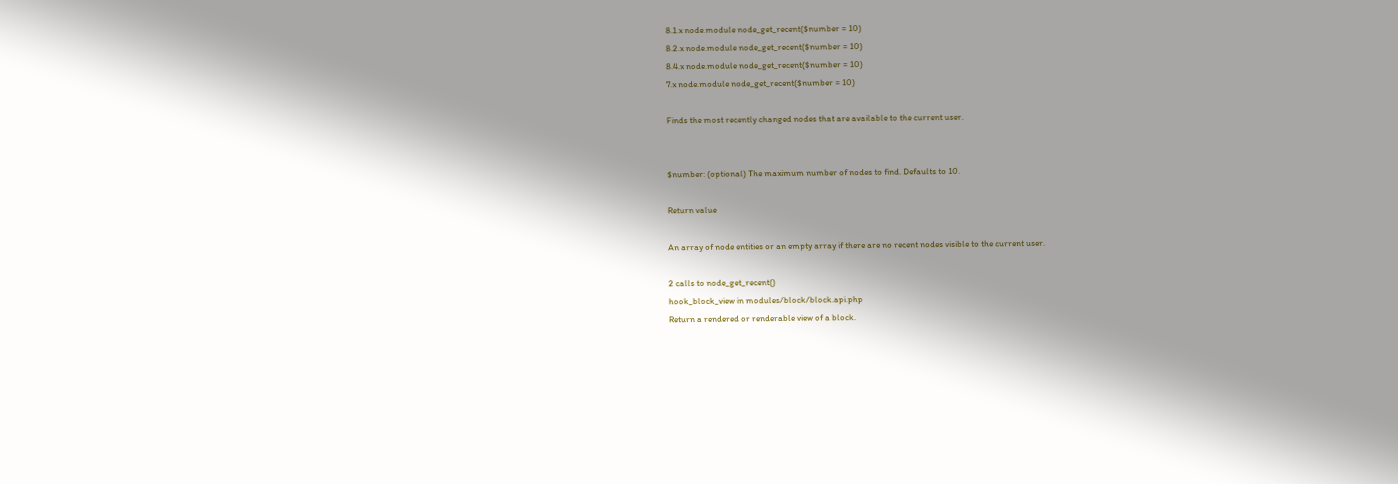8.1.x node.module node_get_recent($number = 10)
8.2.x node.module node_get_recent($number = 10)
8.4.x node.module node_get_recent($number = 10)
7.x node.module node_get_recent($number = 10)

Finds the most recently changed nodes that are available to the current user.


$number: (optional) The maximum number of nodes to find. Defaults to 10.

Return value

An array of node entities or an empty array if there are no recent nodes visible to the current user.

2 calls to node_get_recent()
hook_block_view in modules/block/block.api.php
Return a rendered or renderable view of a block.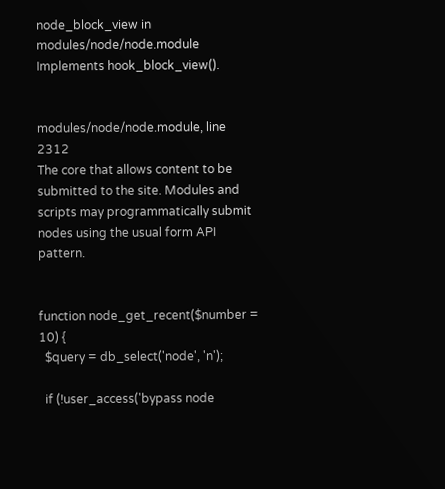node_block_view in modules/node/node.module
Implements hook_block_view().


modules/node/node.module, line 2312
The core that allows content to be submitted to the site. Modules and scripts may programmatically submit nodes using the usual form API pattern.


function node_get_recent($number = 10) {
  $query = db_select('node', 'n');

  if (!user_access('bypass node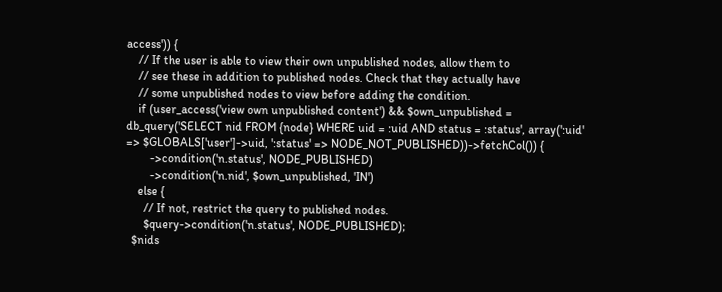access')) {
    // If the user is able to view their own unpublished nodes, allow them to
    // see these in addition to published nodes. Check that they actually have
    // some unpublished nodes to view before adding the condition.
    if (user_access('view own unpublished content') && $own_unpublished = db_query('SELECT nid FROM {node} WHERE uid = :uid AND status = :status', array(':uid' => $GLOBALS['user']->uid, ':status' => NODE_NOT_PUBLISHED))->fetchCol()) {
        ->condition('n.status', NODE_PUBLISHED)
        ->condition('n.nid', $own_unpublished, 'IN')
    else {
      // If not, restrict the query to published nodes.
      $query->condition('n.status', NODE_PUBLISHED);
  $nids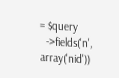= $query
  ->fields('n', array('nid'))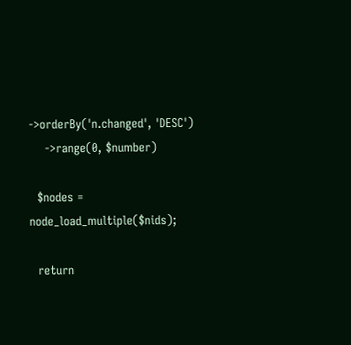->orderBy('n.changed', 'DESC')
    ->range(0, $number)

  $nodes = node_load_multiple($nids);

  return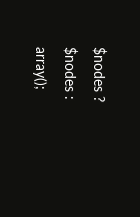$nodes ? $nodes : array();